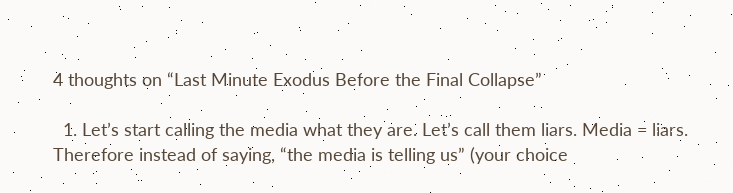4 thoughts on “Last Minute Exodus Before the Final Collapse”

  1. Let’s start calling the media what they are. Let’s call them liars. Media = liars. Therefore instead of saying, “the media is telling us” (your choice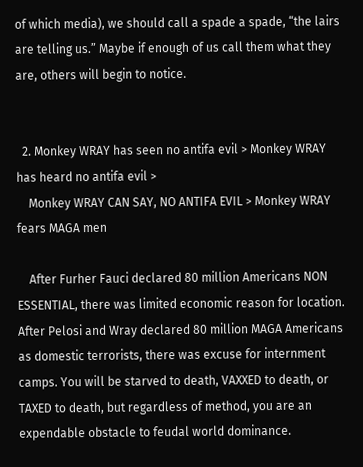of which media), we should call a spade a spade, “the lairs are telling us.” Maybe if enough of us call them what they are, others will begin to notice.


  2. Monkey WRAY has seen no antifa evil > Monkey WRAY has heard no antifa evil >
    Monkey WRAY CAN SAY, NO ANTIFA EVIL > Monkey WRAY fears MAGA men

    After Furher Fauci declared 80 million Americans NON ESSENTIAL, there was limited economic reason for location. After Pelosi and Wray declared 80 million MAGA Americans as domestic terrorists, there was excuse for internment camps. You will be starved to death, VAXXED to death, or TAXED to death, but regardless of method, you are an expendable obstacle to feudal world dominance.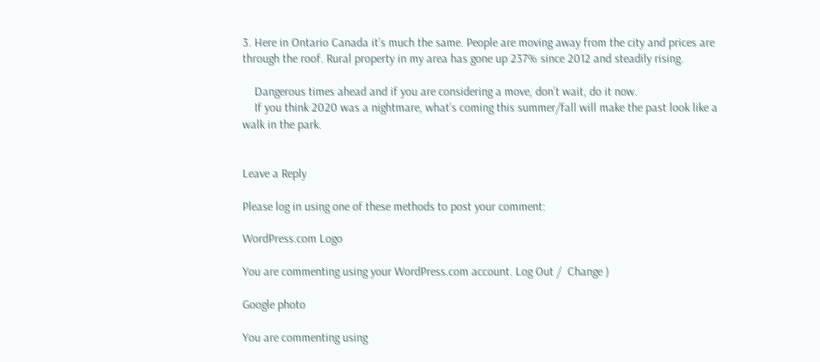3. Here in Ontario Canada it’s much the same. People are moving away from the city and prices are through the roof. Rural property in my area has gone up 237% since 2012 and steadily rising.

    Dangerous times ahead and if you are considering a move, don’t wait, do it now.
    If you think 2020 was a nightmare, what’s coming this summer/fall will make the past look like a walk in the park.


Leave a Reply

Please log in using one of these methods to post your comment:

WordPress.com Logo

You are commenting using your WordPress.com account. Log Out /  Change )

Google photo

You are commenting using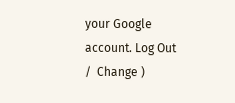your Google account. Log Out /  Change )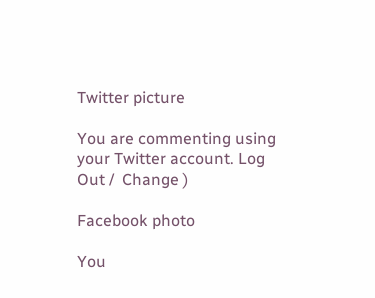Twitter picture

You are commenting using your Twitter account. Log Out /  Change )

Facebook photo

You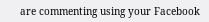are commenting using your Facebook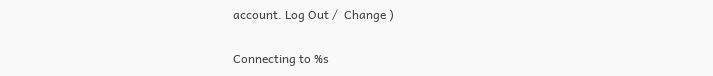account. Log Out /  Change )

Connecting to %s